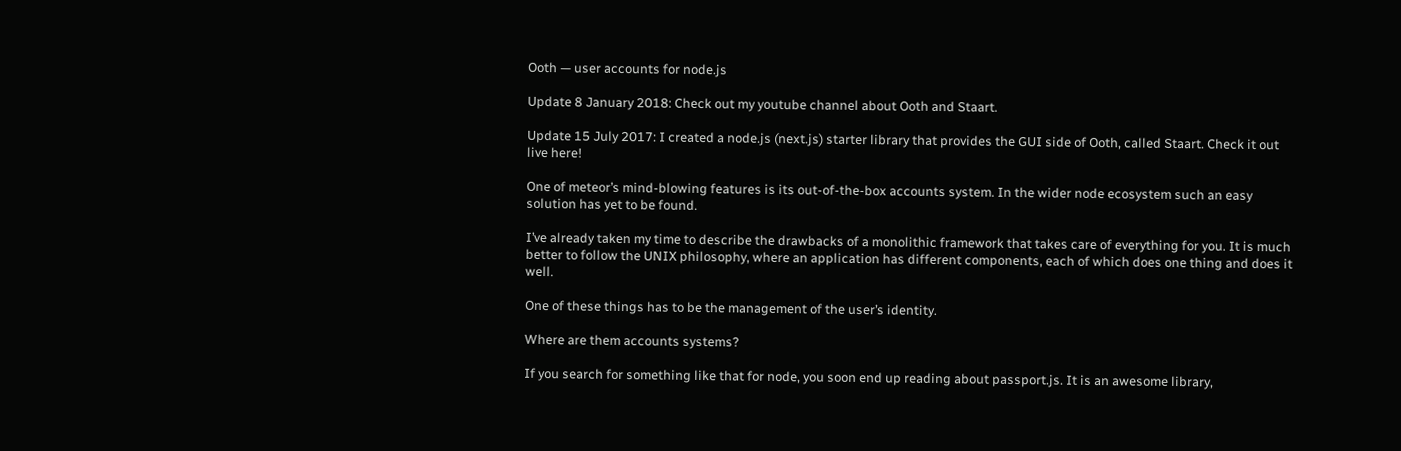Ooth — user accounts for node.js

Update 8 January 2018: Check out my youtube channel about Ooth and Staart.

Update 15 July 2017: I created a node.js (next.js) starter library that provides the GUI side of Ooth, called Staart. Check it out live here!

One of meteor’s mind-blowing features is its out-of-the-box accounts system. In the wider node ecosystem such an easy solution has yet to be found.

I’ve already taken my time to describe the drawbacks of a monolithic framework that takes care of everything for you. It is much better to follow the UNIX philosophy, where an application has different components, each of which does one thing and does it well.

One of these things has to be the management of the user’s identity.

Where are them accounts systems?

If you search for something like that for node, you soon end up reading about passport.js. It is an awesome library,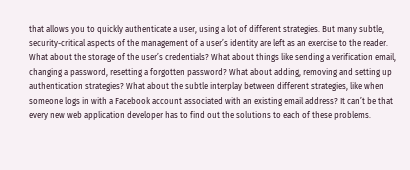that allows you to quickly authenticate a user, using a lot of different strategies. But many subtle, security-critical aspects of the management of a user’s identity are left as an exercise to the reader. What about the storage of the user’s credentials? What about things like sending a verification email, changing a password, resetting a forgotten password? What about adding, removing and setting up authentication strategies? What about the subtle interplay between different strategies, like when someone logs in with a Facebook account associated with an existing email address? It can’t be that every new web application developer has to find out the solutions to each of these problems.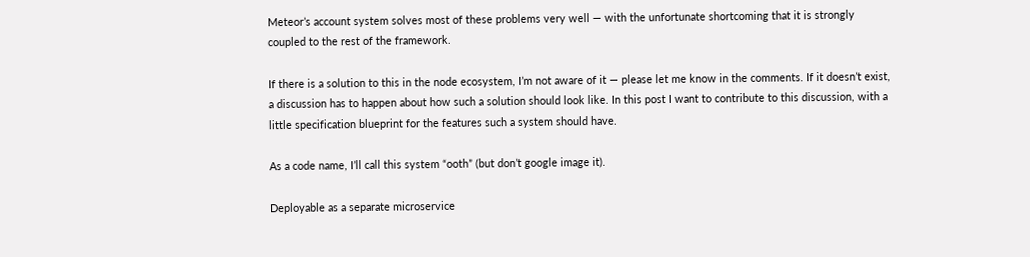Meteor’s account system solves most of these problems very well — with the unfortunate shortcoming that it is strongly coupled to the rest of the framework.

If there is a solution to this in the node ecosystem, I’m not aware of it — please let me know in the comments. If it doesn’t exist, a discussion has to happen about how such a solution should look like. In this post I want to contribute to this discussion, with a little specification blueprint for the features such a system should have.

As a code name, I’ll call this system “ooth” (but don’t google image it).

Deployable as a separate microservice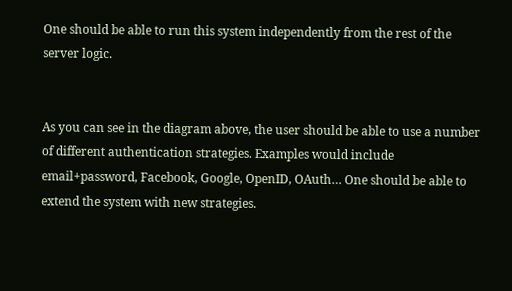One should be able to run this system independently from the rest of the server logic.


As you can see in the diagram above, the user should be able to use a number of different authentication strategies. Examples would include email+password, Facebook, Google, OpenID, OAuth… One should be able to extend the system with new strategies.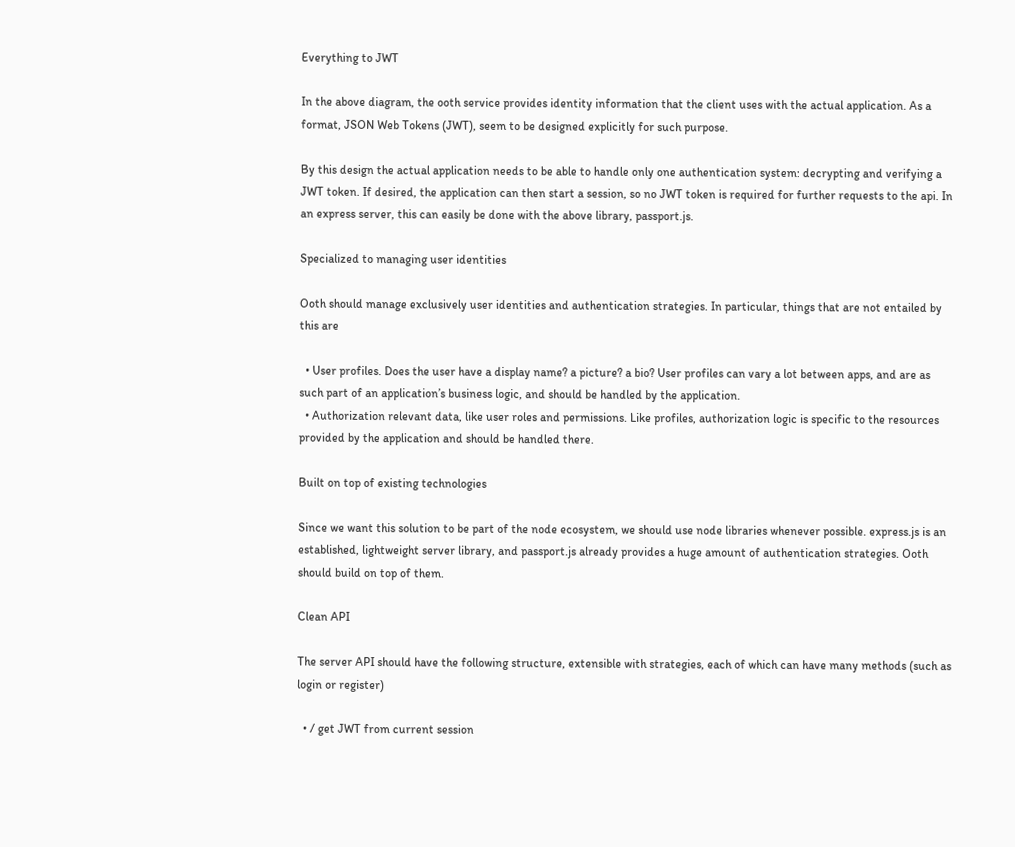Everything to JWT

In the above diagram, the ooth service provides identity information that the client uses with the actual application. As a format, JSON Web Tokens (JWT), seem to be designed explicitly for such purpose.

By this design the actual application needs to be able to handle only one authentication system: decrypting and verifying a JWT token. If desired, the application can then start a session, so no JWT token is required for further requests to the api. In an express server, this can easily be done with the above library, passport.js.

Specialized to managing user identities

Ooth should manage exclusively user identities and authentication strategies. In particular, things that are not entailed by this are

  • User profiles. Does the user have a display name? a picture? a bio? User profiles can vary a lot between apps, and are as such part of an application’s business logic, and should be handled by the application.
  • Authorization relevant data, like user roles and permissions. Like profiles, authorization logic is specific to the resources provided by the application and should be handled there.

Built on top of existing technologies

Since we want this solution to be part of the node ecosystem, we should use node libraries whenever possible. express.js is an established, lightweight server library, and passport.js already provides a huge amount of authentication strategies. Ooth should build on top of them.

Clean API

The server API should have the following structure, extensible with strategies, each of which can have many methods (such as login or register)

  • / get JWT from current session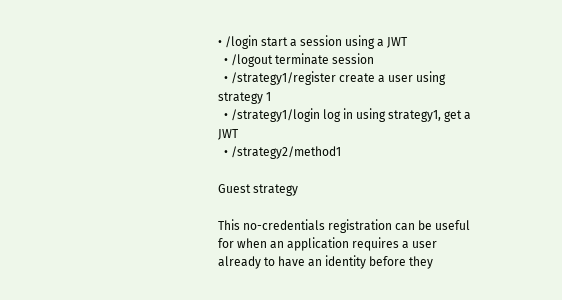• /login start a session using a JWT
  • /logout terminate session
  • /strategy1/register create a user using strategy 1
  • /strategy1/login log in using strategy1, get a JWT
  • /strategy2/method1

Guest strategy

This no-credentials registration can be useful for when an application requires a user already to have an identity before they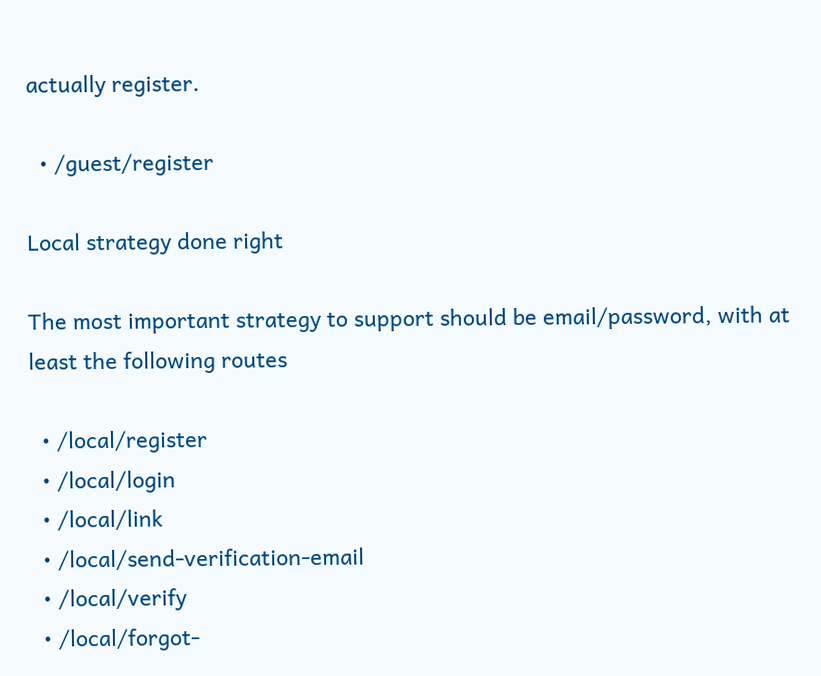actually register.

  • /guest/register

Local strategy done right

The most important strategy to support should be email/password, with at least the following routes

  • /local/register
  • /local/login
  • /local/link
  • /local/send-verification-email
  • /local/verify
  • /local/forgot-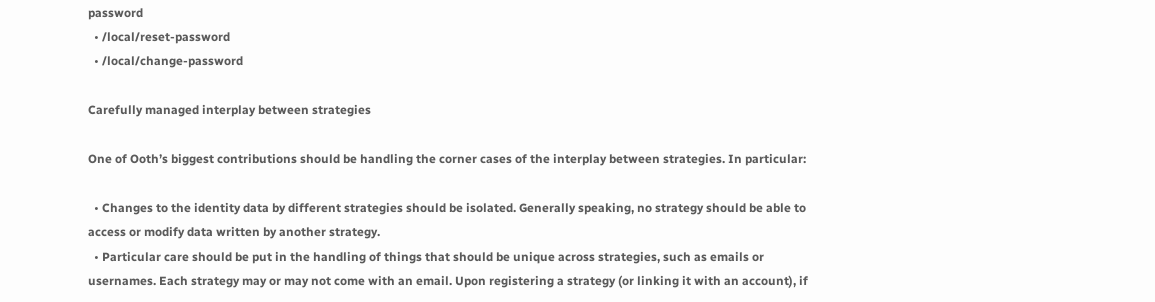password
  • /local/reset-password
  • /local/change-password

Carefully managed interplay between strategies

One of Ooth’s biggest contributions should be handling the corner cases of the interplay between strategies. In particular:

  • Changes to the identity data by different strategies should be isolated. Generally speaking, no strategy should be able to access or modify data written by another strategy.
  • Particular care should be put in the handling of things that should be unique across strategies, such as emails or usernames. Each strategy may or may not come with an email. Upon registering a strategy (or linking it with an account), if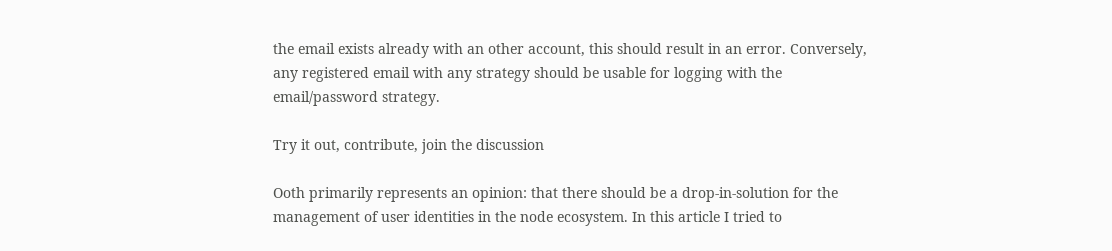the email exists already with an other account, this should result in an error. Conversely, any registered email with any strategy should be usable for logging with the email/password strategy.

Try it out, contribute, join the discussion

Ooth primarily represents an opinion: that there should be a drop-in-solution for the management of user identities in the node ecosystem. In this article I tried to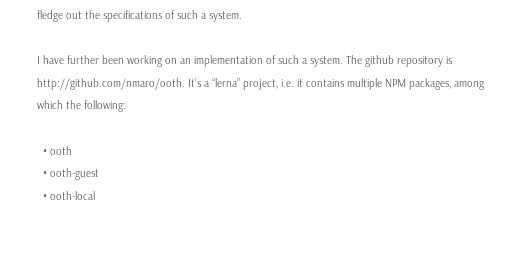fledge out the specifications of such a system.

I have further been working on an implementation of such a system. The github repository is http://github.com/nmaro/ooth. It’s a “lerna” project, i.e. it contains multiple NPM packages, among which the following:

  • ooth
  • ooth-guest
  • ooth-local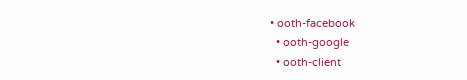• ooth-facebook
  • ooth-google
  • ooth-client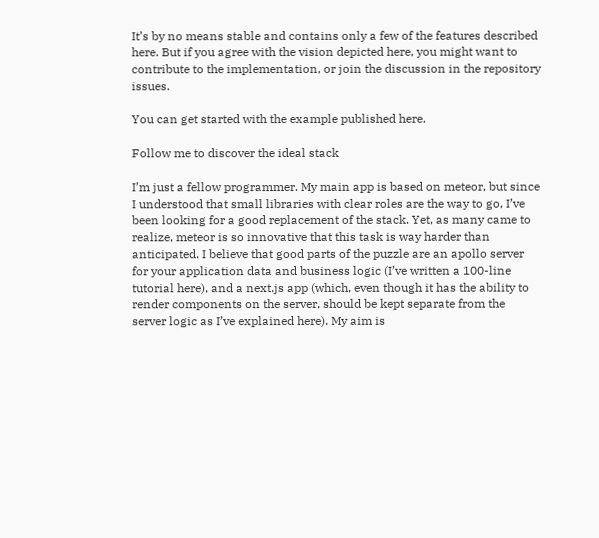It’s by no means stable and contains only a few of the features described here. But if you agree with the vision depicted here, you might want to contribute to the implementation, or join the discussion in the repository issues.

You can get started with the example published here.

Follow me to discover the ideal stack

I’m just a fellow programmer. My main app is based on meteor, but since I understood that small libraries with clear roles are the way to go, I’ve been looking for a good replacement of the stack. Yet, as many came to realize, meteor is so innovative that this task is way harder than anticipated. I believe that good parts of the puzzle are an apollo server for your application data and business logic (I’ve written a 100-line tutorial here), and a next.js app (which, even though it has the ability to render components on the server, should be kept separate from the server logic as I’ve explained here). My aim is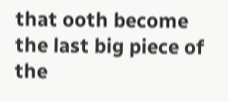that ooth become the last big piece of the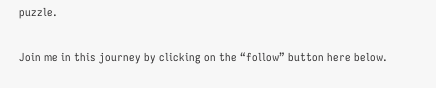puzzle.

Join me in this journey by clicking on the “follow” button here below.